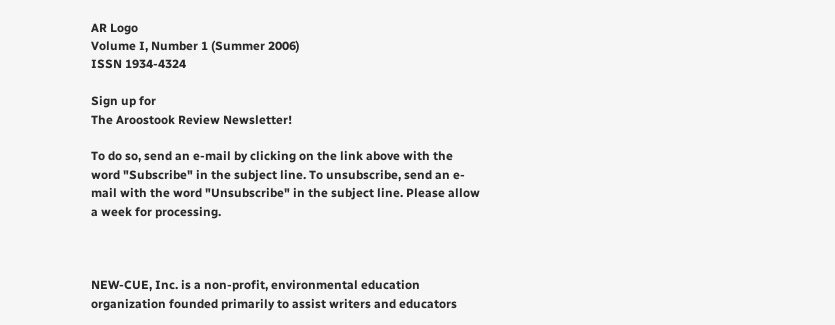AR Logo
Volume I, Number 1 (Summer 2006)
ISSN 1934-4324

Sign up for
The Aroostook Review Newsletter!

To do so, send an e-mail by clicking on the link above with the word "Subscribe" in the subject line. To unsubscribe, send an e-mail with the word "Unsubscribe" in the subject line. Please allow a week for processing.



NEW-CUE, Inc. is a non-profit, environmental education organization founded primarily to assist writers and educators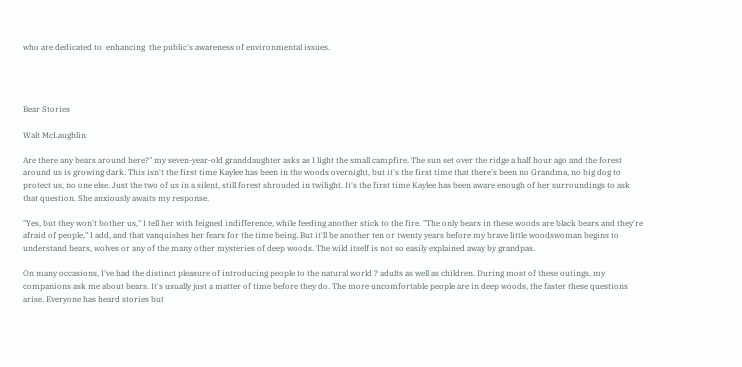who are dedicated to  enhancing  the public's awareness of environmental issues.




Bear Stories

Walt McLaughlin

Are there any bears around here?" my seven-year-old granddaughter asks as I light the small campfire. The sun set over the ridge a half hour ago and the forest around us is growing dark. This isn't the first time Kaylee has been in the woods overnight, but it's the first time that there's been no Grandma, no big dog to protect us, no one else. Just the two of us in a silent, still forest shrouded in twilight. It's the first time Kaylee has been aware enough of her surroundings to ask that question. She anxiously awaits my response.

"Yes, but they won't bother us," I tell her with feigned indifference, while feeding another stick to the fire. "The only bears in these woods are black bears and they're afraid of people," I add, and that vanquishes her fears for the time being. But it'll be another ten or twenty years before my brave little woodswoman begins to understand bears, wolves or any of the many other mysteries of deep woods. The wild itself is not so easily explained away by grandpas.

On many occasions, I've had the distinct pleasure of introducing people to the natural world ? adults as well as children. During most of these outings, my companions ask me about bears. It's usually just a matter of time before they do. The more uncomfortable people are in deep woods, the faster these questions arise. Everyone has heard stories but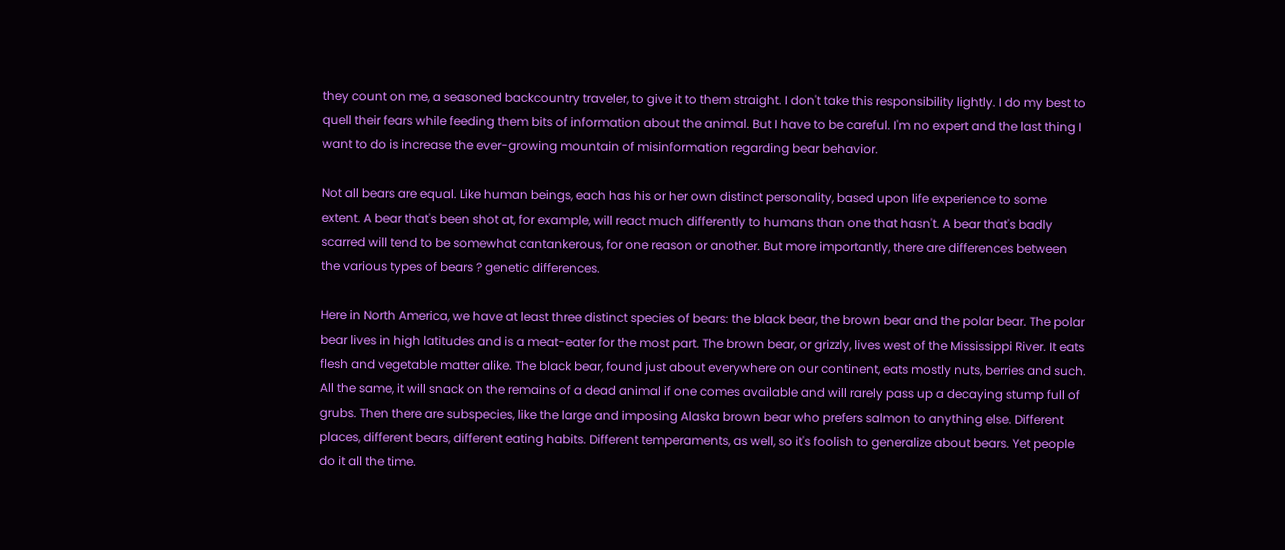they count on me, a seasoned backcountry traveler, to give it to them straight. I don't take this responsibility lightly. I do my best to quell their fears while feeding them bits of information about the animal. But I have to be careful. I'm no expert and the last thing I want to do is increase the ever-growing mountain of misinformation regarding bear behavior.

Not all bears are equal. Like human beings, each has his or her own distinct personality, based upon life experience to some extent. A bear that's been shot at, for example, will react much differently to humans than one that hasn't. A bear that's badly scarred will tend to be somewhat cantankerous, for one reason or another. But more importantly, there are differences between the various types of bears ? genetic differences.

Here in North America, we have at least three distinct species of bears: the black bear, the brown bear and the polar bear. The polar bear lives in high latitudes and is a meat-eater for the most part. The brown bear, or grizzly, lives west of the Mississippi River. It eats flesh and vegetable matter alike. The black bear, found just about everywhere on our continent, eats mostly nuts, berries and such. All the same, it will snack on the remains of a dead animal if one comes available and will rarely pass up a decaying stump full of grubs. Then there are subspecies, like the large and imposing Alaska brown bear who prefers salmon to anything else. Different places, different bears, different eating habits. Different temperaments, as well, so it's foolish to generalize about bears. Yet people do it all the time.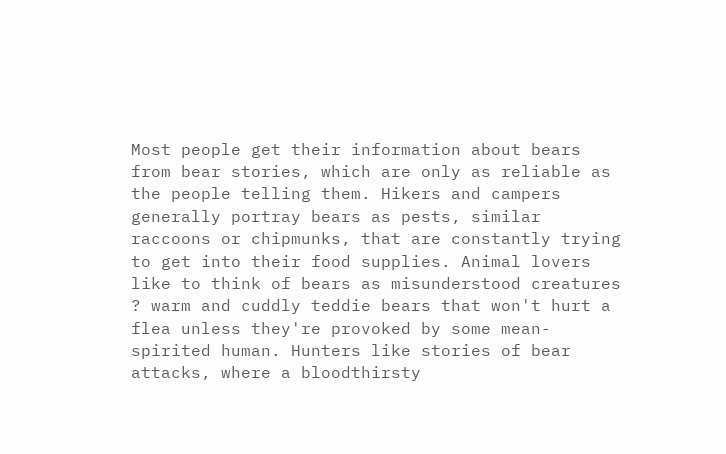Most people get their information about bears from bear stories, which are only as reliable as the people telling them. Hikers and campers generally portray bears as pests, similar raccoons or chipmunks, that are constantly trying to get into their food supplies. Animal lovers like to think of bears as misunderstood creatures ? warm and cuddly teddie bears that won't hurt a flea unless they're provoked by some mean-spirited human. Hunters like stories of bear attacks, where a bloodthirsty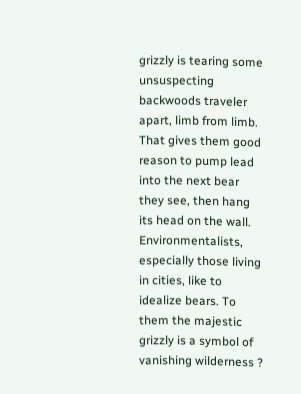grizzly is tearing some unsuspecting backwoods traveler apart, limb from limb. That gives them good reason to pump lead into the next bear they see, then hang its head on the wall. Environmentalists, especially those living in cities, like to idealize bears. To them the majestic grizzly is a symbol of vanishing wilderness ?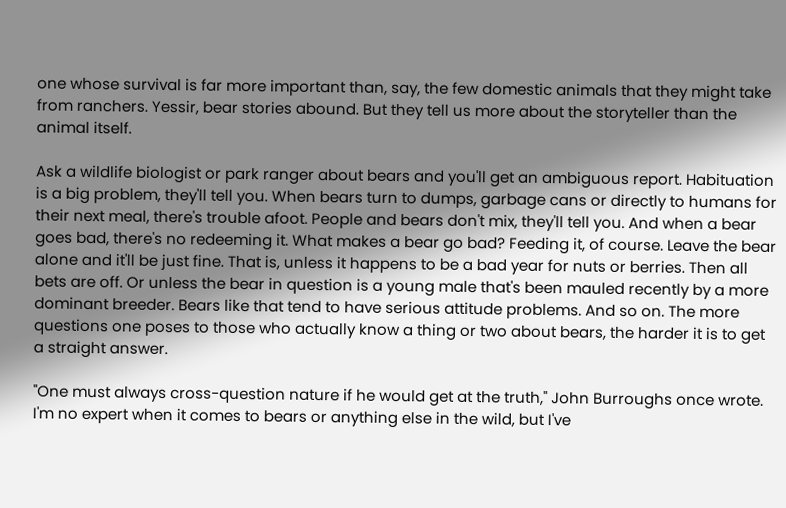one whose survival is far more important than, say, the few domestic animals that they might take from ranchers. Yessir, bear stories abound. But they tell us more about the storyteller than the animal itself.

Ask a wildlife biologist or park ranger about bears and you'll get an ambiguous report. Habituation is a big problem, they'll tell you. When bears turn to dumps, garbage cans or directly to humans for their next meal, there's trouble afoot. People and bears don't mix, they'll tell you. And when a bear goes bad, there's no redeeming it. What makes a bear go bad? Feeding it, of course. Leave the bear alone and it'll be just fine. That is, unless it happens to be a bad year for nuts or berries. Then all bets are off. Or unless the bear in question is a young male that's been mauled recently by a more dominant breeder. Bears like that tend to have serious attitude problems. And so on. The more questions one poses to those who actually know a thing or two about bears, the harder it is to get a straight answer.

"One must always cross-question nature if he would get at the truth," John Burroughs once wrote. I'm no expert when it comes to bears or anything else in the wild, but I've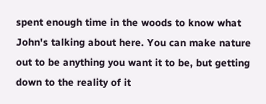spent enough time in the woods to know what John's talking about here. You can make nature out to be anything you want it to be, but getting down to the reality of it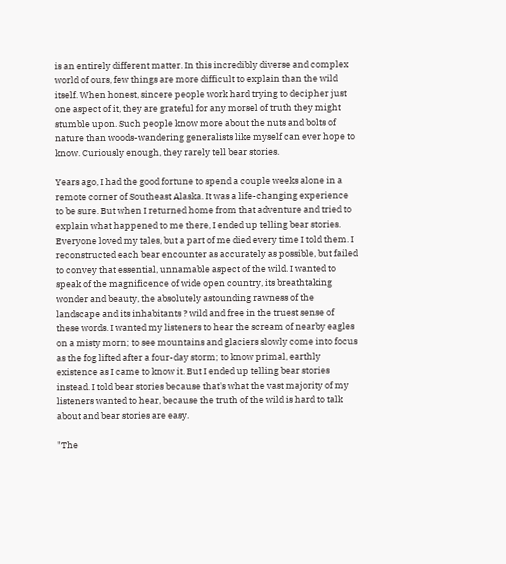is an entirely different matter. In this incredibly diverse and complex world of ours, few things are more difficult to explain than the wild itself. When honest, sincere people work hard trying to decipher just one aspect of it, they are grateful for any morsel of truth they might stumble upon. Such people know more about the nuts and bolts of nature than woods-wandering generalists like myself can ever hope to know. Curiously enough, they rarely tell bear stories.

Years ago, I had the good fortune to spend a couple weeks alone in a remote corner of Southeast Alaska. It was a life-changing experience to be sure. But when I returned home from that adventure and tried to explain what happened to me there, I ended up telling bear stories. Everyone loved my tales, but a part of me died every time I told them. I reconstructed each bear encounter as accurately as possible, but failed to convey that essential, unnamable aspect of the wild. I wanted to speak of the magnificence of wide open country, its breathtaking wonder and beauty, the absolutely astounding rawness of the landscape and its inhabitants ? wild and free in the truest sense of these words. I wanted my listeners to hear the scream of nearby eagles on a misty morn; to see mountains and glaciers slowly come into focus as the fog lifted after a four-day storm; to know primal, earthly existence as I came to know it. But I ended up telling bear stories instead. I told bear stories because that's what the vast majority of my listeners wanted to hear, because the truth of the wild is hard to talk about and bear stories are easy.

"The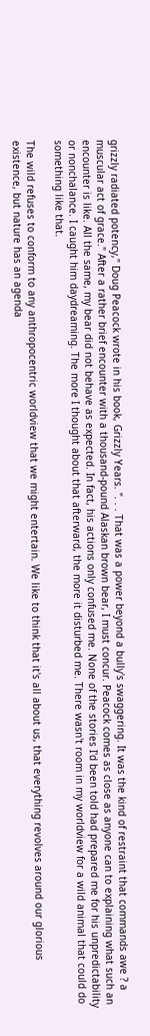grizzly radiated potency," Doug Peacock wrote in his book, Grizzly Years. ". . . That was a power beyond a bully's swaggering. It was the kind of restraint that commands awe ? a muscular act of grace." After a rather brief encounter with a thousand-pound Alaskan brown bear, I must concur. Peacock comes as close as anyone can to explaining what such an encounter is like. All the same, my bear did not behave as expected. In fact, his actions only confused me. None of the stories I'd been told had prepared me for his unpredictability or nonchalance. I caught him daydreaming. The more I thought about that afterward, the more it disturbed me. There wasn't room in my worldview for a wild animal that could do something like that.

The wild refuses to conform to any anthropocentric worldview that we might entertain. We like to think that it's all about us, that everything revolves around our glorious existence, but nature has an agenda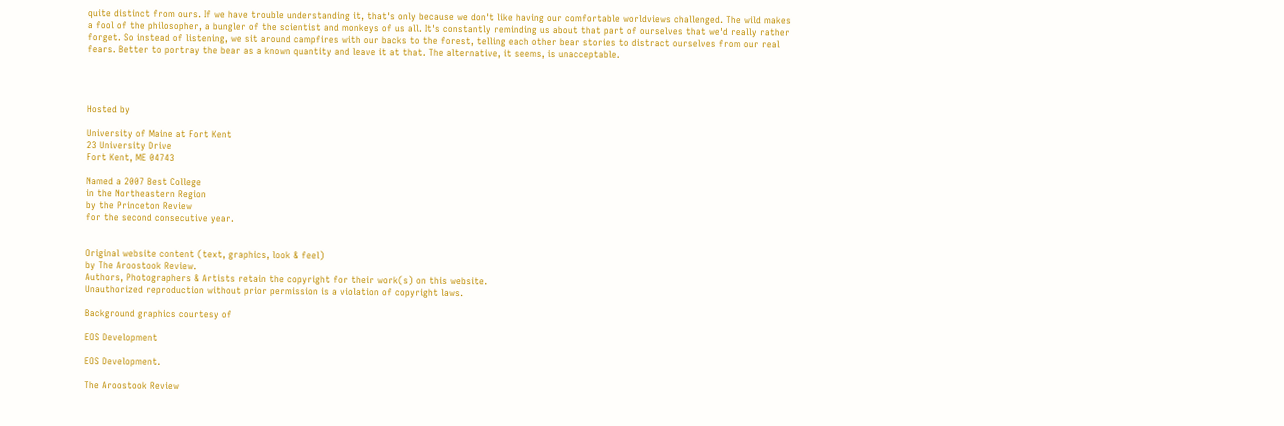quite distinct from ours. If we have trouble understanding it, that's only because we don't like having our comfortable worldviews challenged. The wild makes a fool of the philosopher, a bungler of the scientist and monkeys of us all. It's constantly reminding us about that part of ourselves that we'd really rather forget. So instead of listening, we sit around campfires with our backs to the forest, telling each other bear stories to distract ourselves from our real fears. Better to portray the bear as a known quantity and leave it at that. The alternative, it seems, is unacceptable.




Hosted by

University of Maine at Fort Kent
23 University Drive
Fort Kent, ME 04743

Named a 2007 Best College
in the Northeastern Region
by the Princeton Review
for the second consecutive year.


Original website content (text, graphics, look & feel)
by The Aroostook Review.
Authors, Photographers & Artists retain the copyright for their work(s) on this website.
Unauthorized reproduction without prior permission is a violation of copyright laws.

Background graphics courtesy of

EOS Development

EOS Development.

The Aroostook Review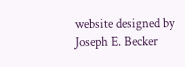website designed by
Joseph E. Becker